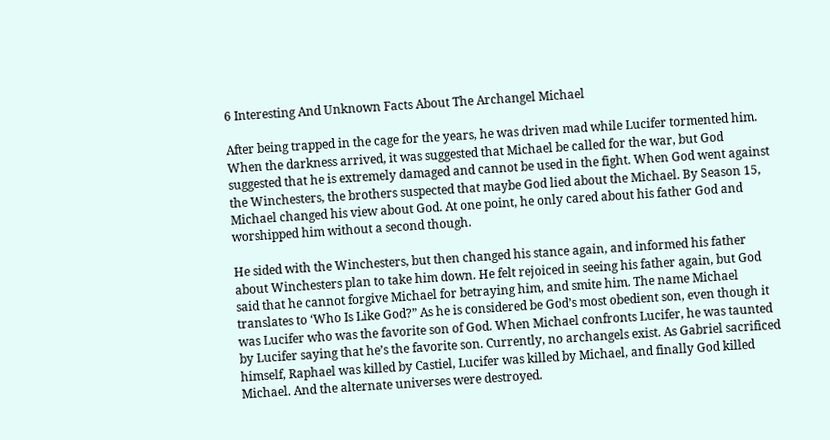6 Interesting And Unknown Facts About The Archangel Michael

After being trapped in the cage for the years, he was driven mad while Lucifer tormented him. When the darkness arrived, it was suggested that Michael be called for the war, but God suggested that he is extremely damaged and cannot be used in the fight. When God went against the Winchesters, the brothers suspected that maybe God lied about the Michael. By Season 15, Michael changed his view about God. At one point, he only cared about his father God and worshipped him without a second though.

He sided with the Winchesters, but then changed his stance again, and informed his father about Winchesters plan to take him down. He felt rejoiced in seeing his father again, but God said that he cannot forgive Michael for betraying him, and smite him. The name Michael translates to ‘Who Is Like God?” As he is considered be God’s most obedient son, even though it was Lucifer who was the favorite son of God. When Michael confronts Lucifer, he was taunted by Lucifer saying that he’s the favorite son. Currently, no archangels exist. As Gabriel sacrificed himself, Raphael was killed by Castiel, Lucifer was killed by Michael, and finally God killed Michael. And the alternate universes were destroyed.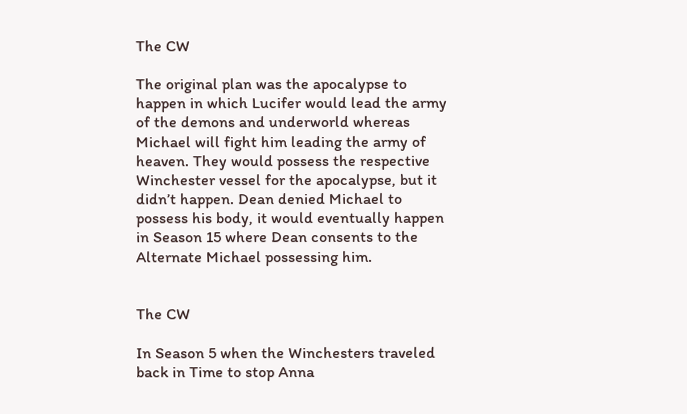The CW

The original plan was the apocalypse to happen in which Lucifer would lead the army of the demons and underworld whereas Michael will fight him leading the army of heaven. They would possess the respective Winchester vessel for the apocalypse, but it didn’t happen. Dean denied Michael to possess his body, it would eventually happen in Season 15 where Dean consents to the Alternate Michael possessing him.


The CW

In Season 5 when the Winchesters traveled back in Time to stop Anna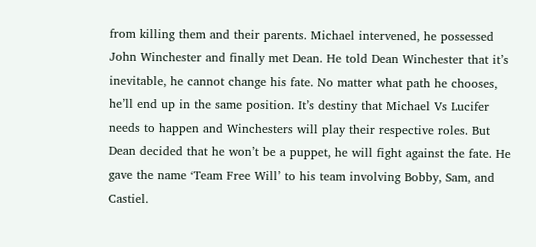from killing them and their parents. Michael intervened, he possessed John Winchester and finally met Dean. He told Dean Winchester that it’s inevitable, he cannot change his fate. No matter what path he chooses, he’ll end up in the same position. It’s destiny that Michael Vs Lucifer needs to happen and Winchesters will play their respective roles. But Dean decided that he won’t be a puppet, he will fight against the fate. He gave the name ‘Team Free Will’ to his team involving Bobby, Sam, and Castiel.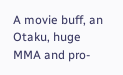A movie buff, an Otaku, huge MMA and pro-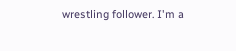wrestling follower. I'm a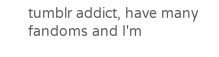tumblr addict, have many fandoms and I'm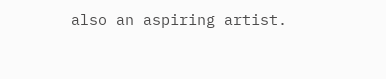also an aspiring artist.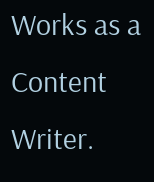Works as a Content Writer.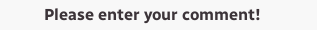Please enter your comment!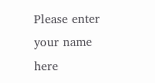Please enter your name here